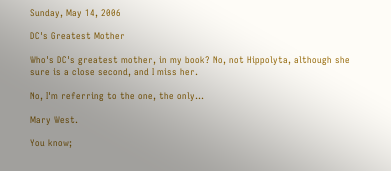Sunday, May 14, 2006

DC's Greatest Mother

Who's DC's greatest mother, in my book? No, not Hippolyta, although she sure is a close second, and I miss her.

No, I'm referring to the one, the only...

Mary West.

You know;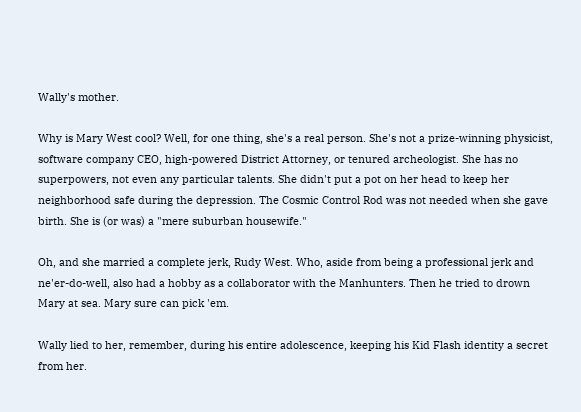Wally's mother.

Why is Mary West cool? Well, for one thing, she's a real person. She's not a prize-winning physicist, software company CEO, high-powered District Attorney, or tenured archeologist. She has no superpowers, not even any particular talents. She didn't put a pot on her head to keep her neighborhood safe during the depression. The Cosmic Control Rod was not needed when she gave birth. She is (or was) a "mere suburban housewife."

Oh, and she married a complete jerk, Rudy West. Who, aside from being a professional jerk and ne'er-do-well, also had a hobby as a collaborator with the Manhunters. Then he tried to drown Mary at sea. Mary sure can pick 'em.

Wally lied to her, remember, during his entire adolescence, keeping his Kid Flash identity a secret from her.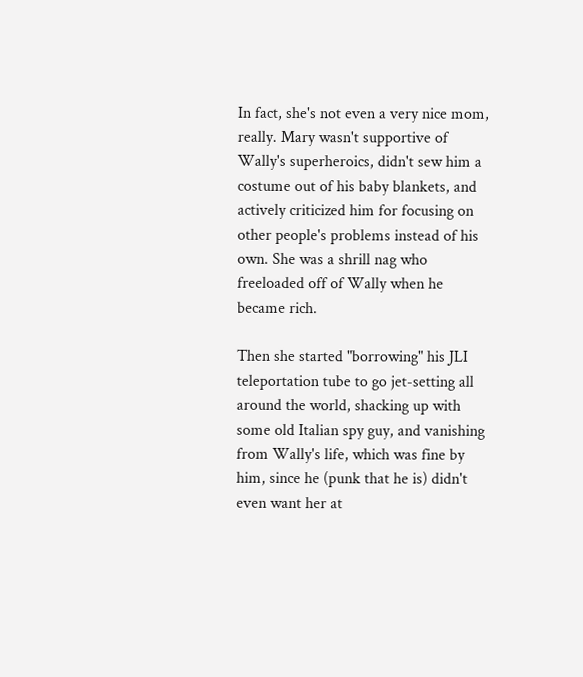In fact, she's not even a very nice mom, really. Mary wasn't supportive of Wally's superheroics, didn't sew him a costume out of his baby blankets, and actively criticized him for focusing on other people's problems instead of his own. She was a shrill nag who freeloaded off of Wally when he became rich.

Then she started "borrowing" his JLI teleportation tube to go jet-setting all around the world, shacking up with some old Italian spy guy, and vanishing from Wally's life, which was fine by him, since he (punk that he is) didn't even want her at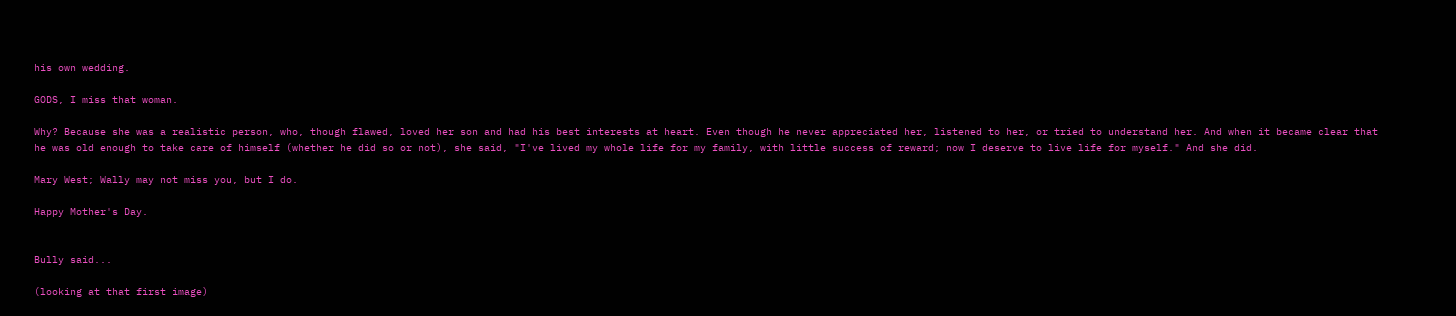his own wedding.

GODS, I miss that woman.

Why? Because she was a realistic person, who, though flawed, loved her son and had his best interests at heart. Even though he never appreciated her, listened to her, or tried to understand her. And when it became clear that he was old enough to take care of himself (whether he did so or not), she said, "I've lived my whole life for my family, with little success of reward; now I deserve to live life for myself." And she did.

Mary West; Wally may not miss you, but I do.

Happy Mother's Day.


Bully said...

(looking at that first image)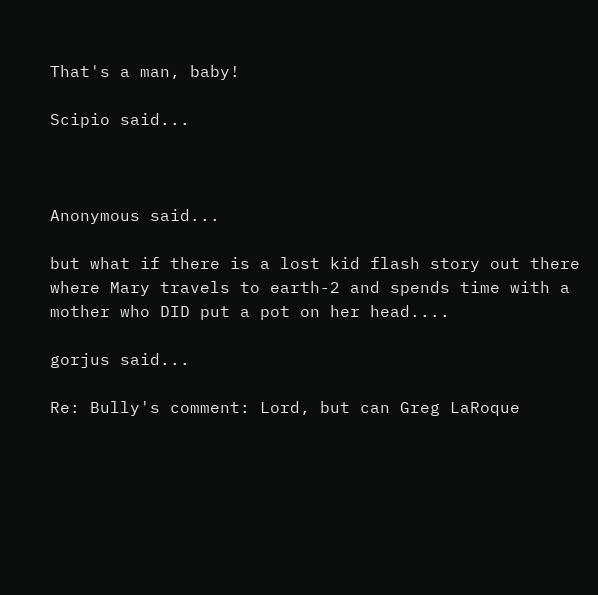That's a man, baby!

Scipio said...



Anonymous said...

but what if there is a lost kid flash story out there where Mary travels to earth-2 and spends time with a mother who DID put a pot on her head....

gorjus said...

Re: Bully's comment: Lord, but can Greg LaRoque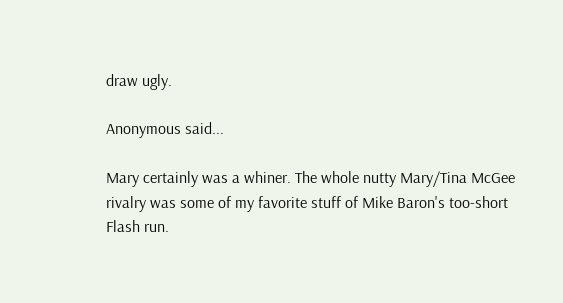draw ugly.

Anonymous said...

Mary certainly was a whiner. The whole nutty Mary/Tina McGee rivalry was some of my favorite stuff of Mike Baron's too-short Flash run.